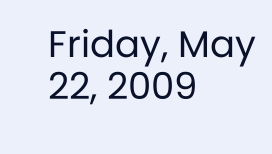Friday, May 22, 2009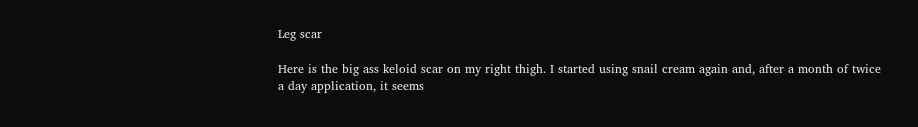Leg scar

Here is the big ass keloid scar on my right thigh. I started using snail cream again and, after a month of twice a day application, it seems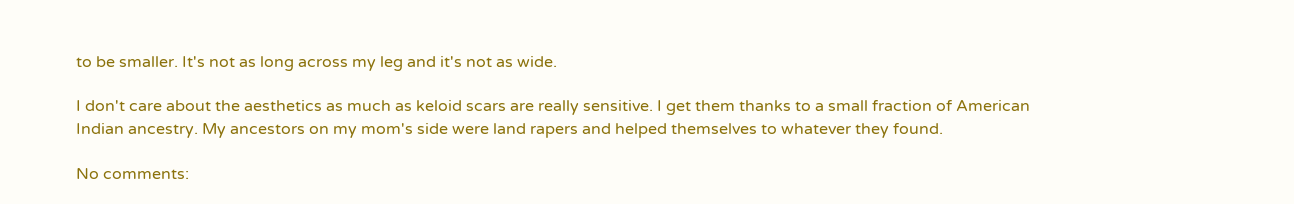to be smaller. It's not as long across my leg and it's not as wide.

I don't care about the aesthetics as much as keloid scars are really sensitive. I get them thanks to a small fraction of American Indian ancestry. My ancestors on my mom's side were land rapers and helped themselves to whatever they found.

No comments: